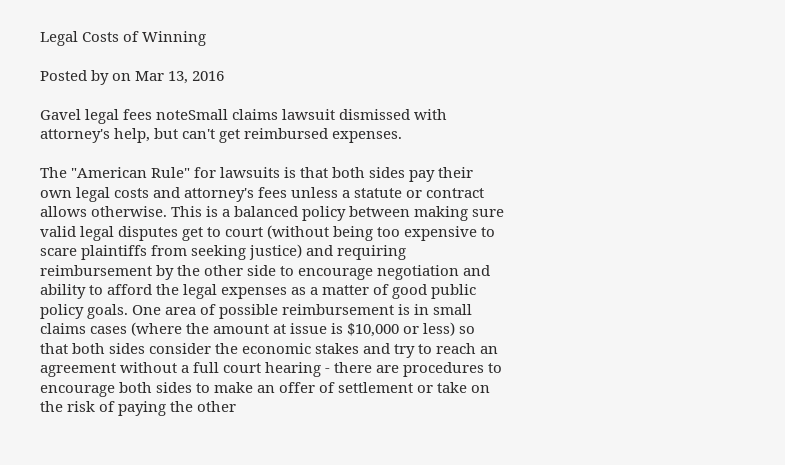Legal Costs of Winning

Posted by on Mar 13, 2016

Gavel legal fees noteSmall claims lawsuit dismissed with attorney's help, but can't get reimbursed expenses.

The "American Rule" for lawsuits is that both sides pay their own legal costs and attorney's fees unless a statute or contract allows otherwise. This is a balanced policy between making sure valid legal disputes get to court (without being too expensive to scare plaintiffs from seeking justice) and requiring reimbursement by the other side to encourage negotiation and ability to afford the legal expenses as a matter of good public policy goals. One area of possible reimbursement is in small claims cases (where the amount at issue is $10,000 or less) so that both sides consider the economic stakes and try to reach an agreement without a full court hearing - there are procedures to encourage both sides to make an offer of settlement or take on the risk of paying the other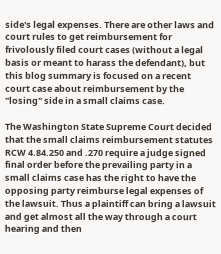side's legal expenses. There are other laws and court rules to get reimbursement for frivolously filed court cases (without a legal basis or meant to harass the defendant), but this blog summary is focused on a recent court case about reimbursement by the "losing" side in a small claims case.

The Washington State Supreme Court decided that the small claims reimbursement statutes RCW 4.84.250 and .270 require a judge signed final order before the prevailing party in a small claims case has the right to have the opposing party reimburse legal expenses of the lawsuit. Thus a plaintiff can bring a lawsuit and get almost all the way through a court hearing and then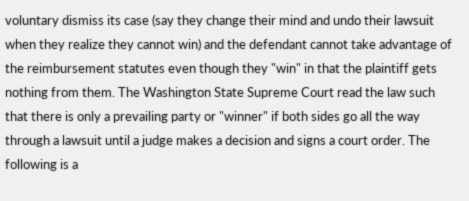voluntary dismiss its case (say they change their mind and undo their lawsuit when they realize they cannot win) and the defendant cannot take advantage of the reimbursement statutes even though they "win" in that the plaintiff gets nothing from them. The Washington State Supreme Court read the law such that there is only a prevailing party or "winner" if both sides go all the way through a lawsuit until a judge makes a decision and signs a court order. The following is a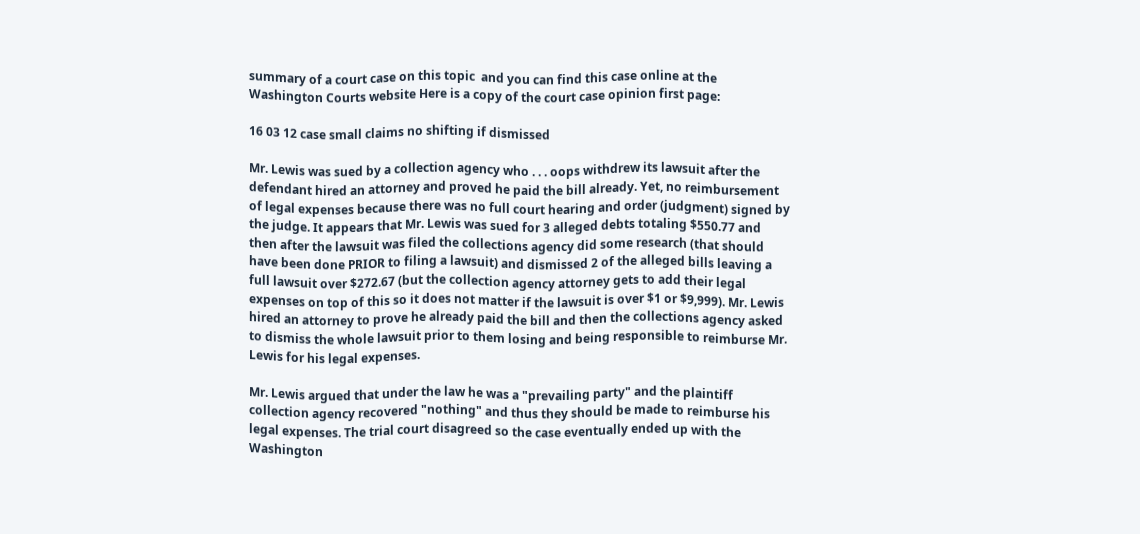summary of a court case on this topic  and you can find this case online at the Washington Courts website Here is a copy of the court case opinion first page:

16 03 12 case small claims no shifting if dismissed

Mr. Lewis was sued by a collection agency who . . . oops withdrew its lawsuit after the defendant hired an attorney and proved he paid the bill already. Yet, no reimbursement of legal expenses because there was no full court hearing and order (judgment) signed by the judge. It appears that Mr. Lewis was sued for 3 alleged debts totaling $550.77 and then after the lawsuit was filed the collections agency did some research (that should have been done PRIOR to filing a lawsuit) and dismissed 2 of the alleged bills leaving a full lawsuit over $272.67 (but the collection agency attorney gets to add their legal expenses on top of this so it does not matter if the lawsuit is over $1 or $9,999). Mr. Lewis hired an attorney to prove he already paid the bill and then the collections agency asked to dismiss the whole lawsuit prior to them losing and being responsible to reimburse Mr. Lewis for his legal expenses.

Mr. Lewis argued that under the law he was a "prevailing party" and the plaintiff collection agency recovered "nothing" and thus they should be made to reimburse his legal expenses. The trial court disagreed so the case eventually ended up with the Washington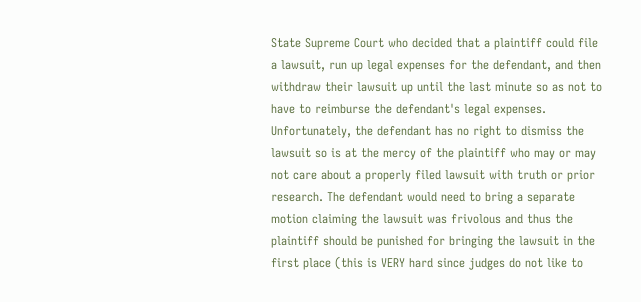State Supreme Court who decided that a plaintiff could file a lawsuit, run up legal expenses for the defendant, and then withdraw their lawsuit up until the last minute so as not to have to reimburse the defendant's legal expenses. Unfortunately, the defendant has no right to dismiss the lawsuit so is at the mercy of the plaintiff who may or may not care about a properly filed lawsuit with truth or prior research. The defendant would need to bring a separate motion claiming the lawsuit was frivolous and thus the plaintiff should be punished for bringing the lawsuit in the first place (this is VERY hard since judges do not like to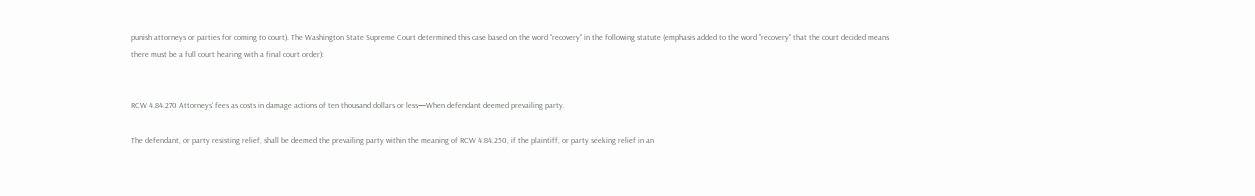punish attorneys or parties for coming to court). The Washington State Supreme Court determined this case based on the word "recovery" in the following statute (emphasis added to the word "recovery" that the court decided means there must be a full court hearing with a final court order):


RCW 4.84.270 Attorneys' fees as costs in damage actions of ten thousand dollars or less—When defendant deemed prevailing party.

The defendant, or party resisting relief, shall be deemed the prevailing party within the meaning of RCW 4.84.250, if the plaintiff, or party seeking relief in an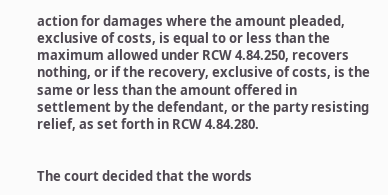action for damages where the amount pleaded, exclusive of costs, is equal to or less than the maximum allowed under RCW 4.84.250, recovers nothing, or if the recovery, exclusive of costs, is the same or less than the amount offered in settlement by the defendant, or the party resisting relief, as set forth in RCW 4.84.280.


The court decided that the words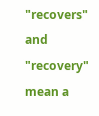"recovers" and "recovery" mean a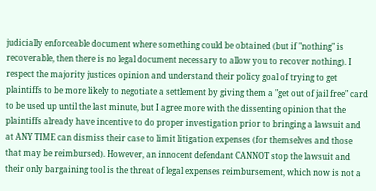judicially enforceable document where something could be obtained (but if "nothing" is recoverable, then there is no legal document necessary to allow you to recover nothing). I respect the majority justices opinion and understand their policy goal of trying to get plaintiffs to be more likely to negotiate a settlement by giving them a "get out of jail free" card to be used up until the last minute, but I agree more with the dissenting opinion that the plaintiffs already have incentive to do proper investigation prior to bringing a lawsuit and at ANY TIME can dismiss their case to limit litigation expenses (for themselves and those that may be reimbursed). However, an innocent defendant CANNOT stop the lawsuit and their only bargaining tool is the threat of legal expenses reimbursement, which now is not a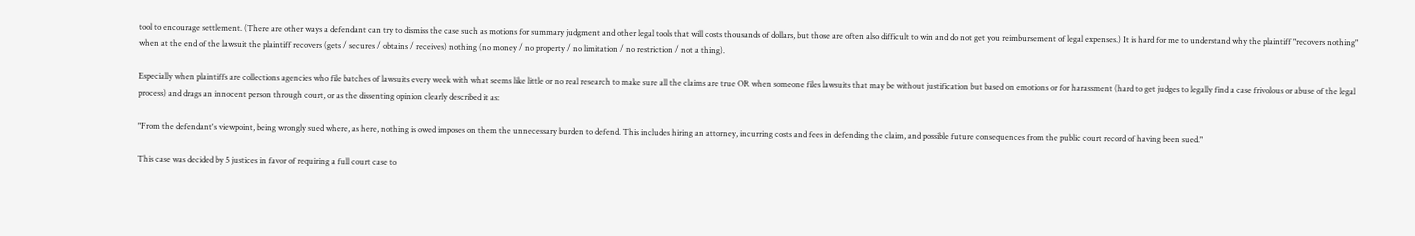tool to encourage settlement. (There are other ways a defendant can try to dismiss the case such as motions for summary judgment and other legal tools that will costs thousands of dollars, but those are often also difficult to win and do not get you reimbursement of legal expenses.) It is hard for me to understand why the plaintiff "recovers nothing" when at the end of the lawsuit the plaintiff recovers (gets / secures / obtains / receives) nothing (no money / no property / no limitation / no restriction / not a thing).

Especially when plaintiffs are collections agencies who file batches of lawsuits every week with what seems like little or no real research to make sure all the claims are true OR when someone files lawsuits that may be without justification but based on emotions or for harassment (hard to get judges to legally find a case frivolous or abuse of the legal process) and drags an innocent person through court, or as the dissenting opinion clearly described it as:

"From the defendant's viewpoint, being wrongly sued where, as here, nothing is owed imposes on them the unnecessary burden to defend. This includes hiring an attorney, incurring costs and fees in defending the claim, and possible future consequences from the public court record of having been sued."

This case was decided by 5 justices in favor of requiring a full court case to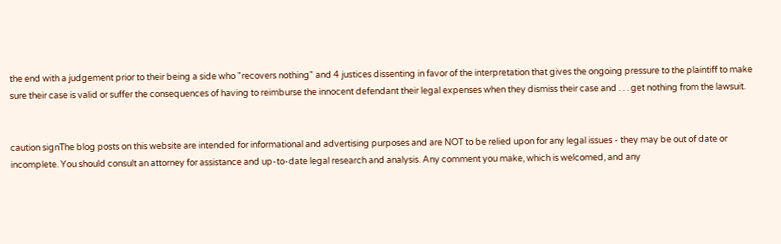the end with a judgement prior to their being a side who "recovers nothing" and 4 justices dissenting in favor of the interpretation that gives the ongoing pressure to the plaintiff to make sure their case is valid or suffer the consequences of having to reimburse the innocent defendant their legal expenses when they dismiss their case and . . . get nothing from the lawsuit.


caution signThe blog posts on this website are intended for informational and advertising purposes and are NOT to be relied upon for any legal issues - they may be out of date or incomplete. You should consult an attorney for assistance and up-to-date legal research and analysis. Any comment you make, which is welcomed, and any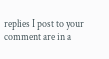replies I post to your comment are in a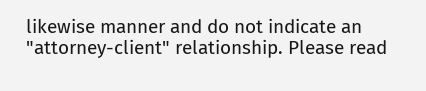likewise manner and do not indicate an "attorney-client" relationship. Please read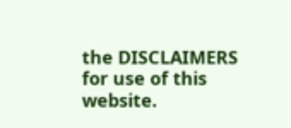the DISCLAIMERS for use of this website.